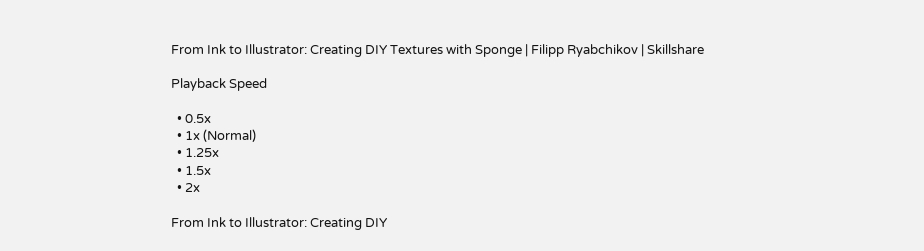From Ink to Illustrator: Creating DIY Textures with Sponge | Filipp Ryabchikov | Skillshare

Playback Speed

  • 0.5x
  • 1x (Normal)
  • 1.25x
  • 1.5x
  • 2x

From Ink to Illustrator: Creating DIY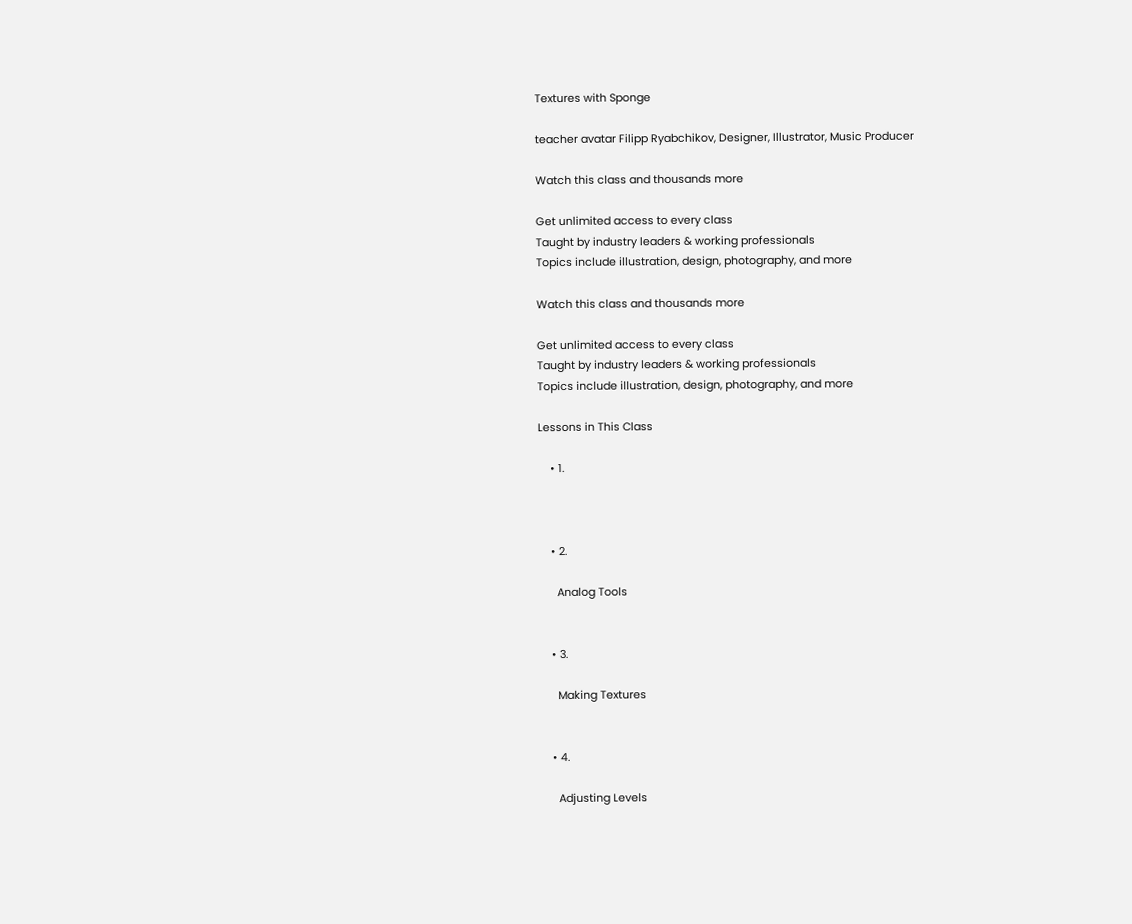Textures with Sponge

teacher avatar Filipp Ryabchikov, Designer, Illustrator, Music Producer

Watch this class and thousands more

Get unlimited access to every class
Taught by industry leaders & working professionals
Topics include illustration, design, photography, and more

Watch this class and thousands more

Get unlimited access to every class
Taught by industry leaders & working professionals
Topics include illustration, design, photography, and more

Lessons in This Class

    • 1.



    • 2.

      Analog Tools


    • 3.

      Making Textures


    • 4.

      Adjusting Levels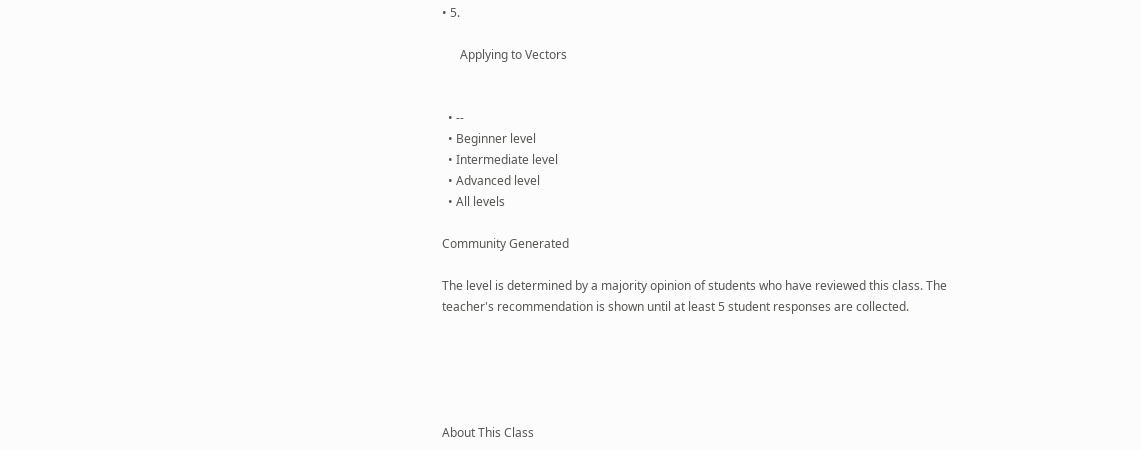• 5.

      Applying to Vectors


  • --
  • Beginner level
  • Intermediate level
  • Advanced level
  • All levels

Community Generated

The level is determined by a majority opinion of students who have reviewed this class. The teacher's recommendation is shown until at least 5 student responses are collected.





About This Class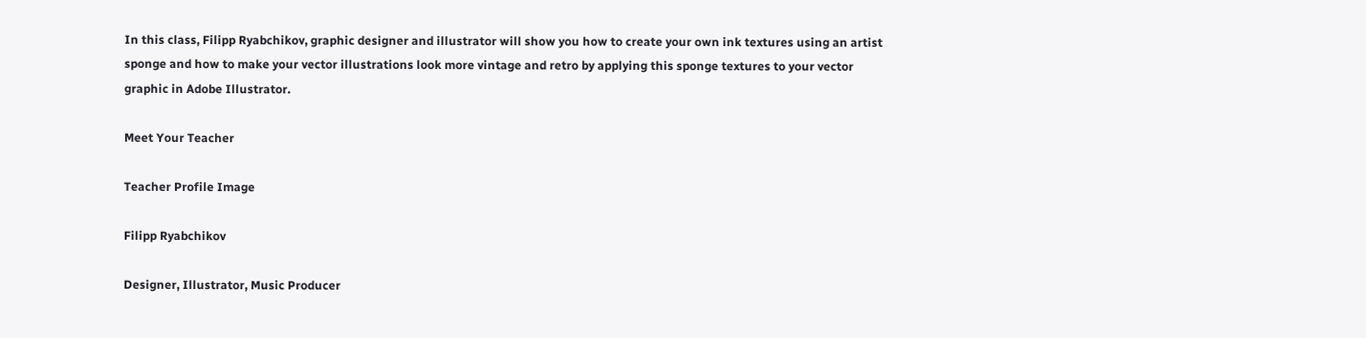In this class, Filipp Ryabchikov, graphic designer and illustrator will show you how to create your own ink textures using an artist sponge and how to make your vector illustrations look more vintage and retro by applying this sponge textures to your vector graphic in Adobe Illustrator.

Meet Your Teacher

Teacher Profile Image

Filipp Ryabchikov

Designer, Illustrator, Music Producer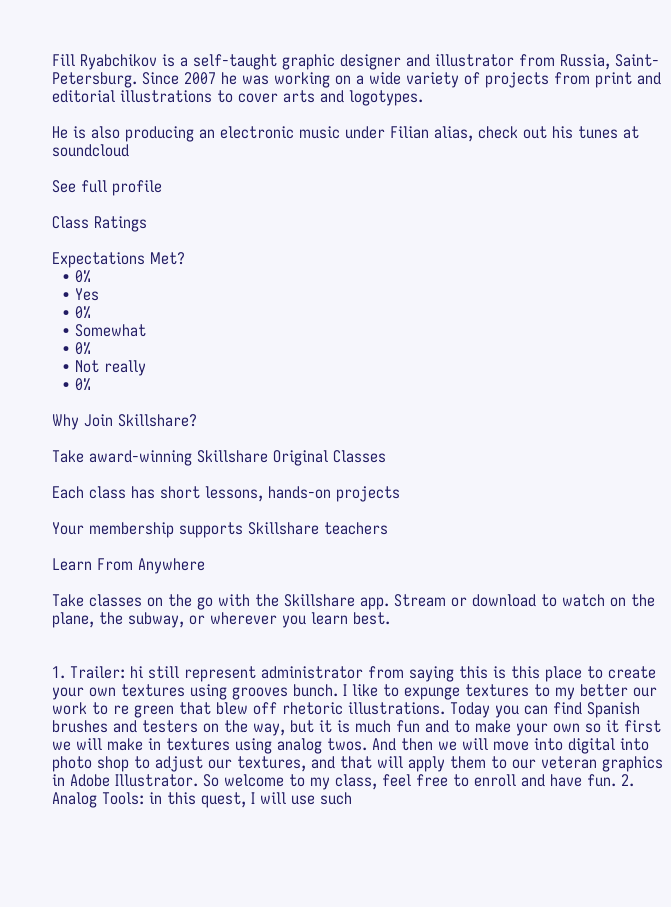Fill Ryabchikov is a self-taught graphic designer and illustrator from Russia, Saint-Petersburg. Since 2007 he was working on a wide variety of projects from print and editorial illustrations to cover arts and logotypes.

He is also producing an electronic music under Filian alias, check out his tunes at soundcloud

See full profile

Class Ratings

Expectations Met?
  • 0%
  • Yes
  • 0%
  • Somewhat
  • 0%
  • Not really
  • 0%

Why Join Skillshare?

Take award-winning Skillshare Original Classes

Each class has short lessons, hands-on projects

Your membership supports Skillshare teachers

Learn From Anywhere

Take classes on the go with the Skillshare app. Stream or download to watch on the plane, the subway, or wherever you learn best.


1. Trailer: hi still represent administrator from saying this is this place to create your own textures using grooves bunch. I like to expunge textures to my better our work to re green that blew off rhetoric illustrations. Today you can find Spanish brushes and testers on the way, but it is much fun and to make your own so it first we will make in textures using analog twos. And then we will move into digital into photo shop to adjust our textures, and that will apply them to our veteran graphics in Adobe Illustrator. So welcome to my class, feel free to enroll and have fun. 2. Analog Tools: in this quest, I will use such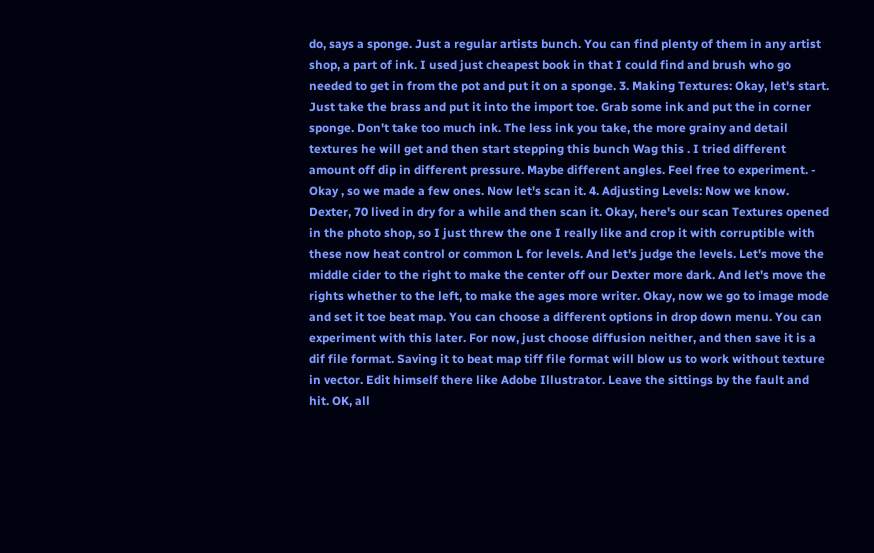do, says a sponge. Just a regular artists bunch. You can find plenty of them in any artist shop, a part of ink. I used just cheapest book in that I could find and brush who go needed to get in from the pot and put it on a sponge. 3. Making Textures: Okay, let's start. Just take the brass and put it into the import toe. Grab some ink and put the in corner sponge. Don't take too much ink. The less ink you take, the more grainy and detail textures he will get and then start stepping this bunch Wag this . I tried different amount off dip in different pressure. Maybe different angles. Feel free to experiment. - Okay , so we made a few ones. Now let's scan it. 4. Adjusting Levels: Now we know. Dexter, 70 lived in dry for a while and then scan it. Okay, here's our scan Textures opened in the photo shop, so I just threw the one I really like and crop it with corruptible with these now heat control or common L for levels. And let's judge the levels. Let's move the middle cider to the right to make the center off our Dexter more dark. And let's move the rights whether to the left, to make the ages more writer. Okay, now we go to image mode and set it toe beat map. You can choose a different options in drop down menu. You can experiment with this later. For now, just choose diffusion neither, and then save it is a dif file format. Saving it to beat map tiff file format will blow us to work without texture in vector. Edit himself there like Adobe Illustrator. Leave the sittings by the fault and hit. OK, all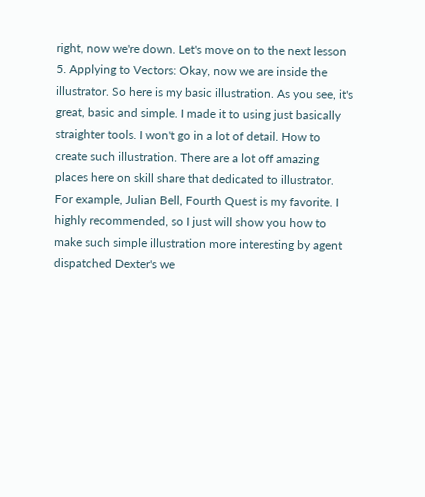right, now we're down. Let's move on to the next lesson 5. Applying to Vectors: Okay, now we are inside the illustrator. So here is my basic illustration. As you see, it's great, basic and simple. I made it to using just basically straighter tools. I won't go in a lot of detail. How to create such illustration. There are a lot off amazing places here on skill share that dedicated to illustrator. For example, Julian Bell, Fourth Quest is my favorite. I highly recommended, so I just will show you how to make such simple illustration more interesting by agent dispatched Dexter's we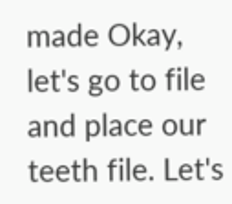made Okay, let's go to file and place our teeth file. Let's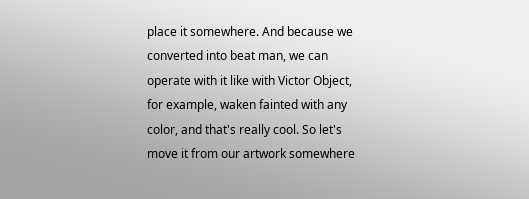place it somewhere. And because we converted into beat man, we can operate with it like with Victor Object, for example, waken fainted with any color, and that's really cool. So let's move it from our artwork somewhere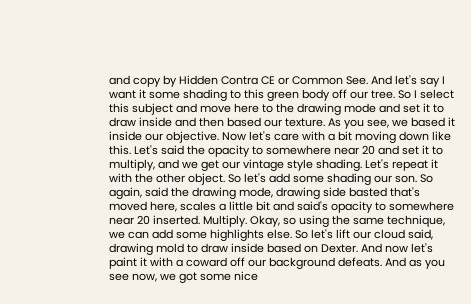and copy by Hidden Contra CE or Common See. And let's say I want it some shading to this green body off our tree. So I select this subject and move here to the drawing mode and set it to draw inside and then based our texture. As you see, we based it inside our objective. Now let's care with a bit moving down like this. Let's said the opacity to somewhere near 20 and set it to multiply, and we get our vintage style shading. Let's repeat it with the other object. So let's add some shading our son. So again, said the drawing mode, drawing side basted that's moved here, scales a little bit and said's opacity to somewhere near 20 inserted. Multiply. Okay, so using the same technique, we can add some highlights else. So let's lift our cloud said, drawing mold to draw inside based on Dexter. And now let's paint it with a coward off our background defeats. And as you see now, we got some nice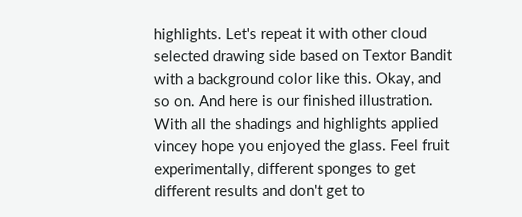highlights. Let's repeat it with other cloud selected drawing side based on Textor Bandit with a background color like this. Okay, and so on. And here is our finished illustration. With all the shadings and highlights applied vincey hope you enjoyed the glass. Feel fruit experimentally, different sponges to get different results and don't get to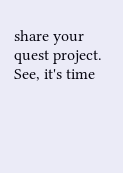share your quest project. See, it's time